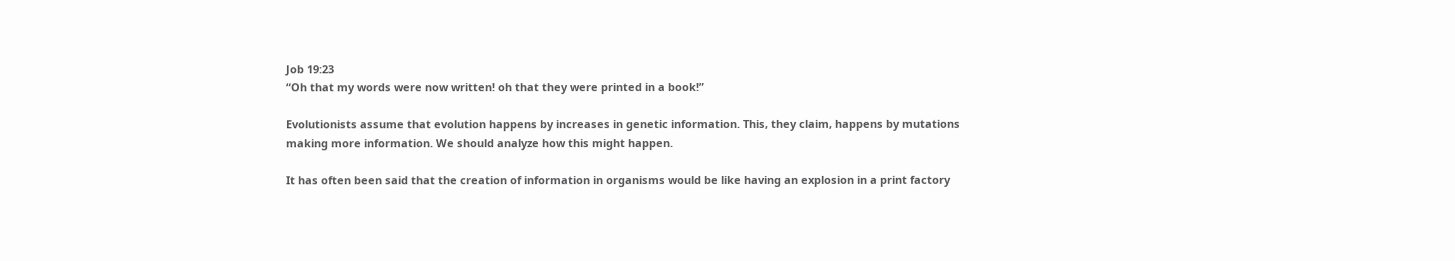Job 19:23
“Oh that my words were now written! oh that they were printed in a book!”

Evolutionists assume that evolution happens by increases in genetic information. This, they claim, happens by mutations making more information. We should analyze how this might happen.

It has often been said that the creation of information in organisms would be like having an explosion in a print factory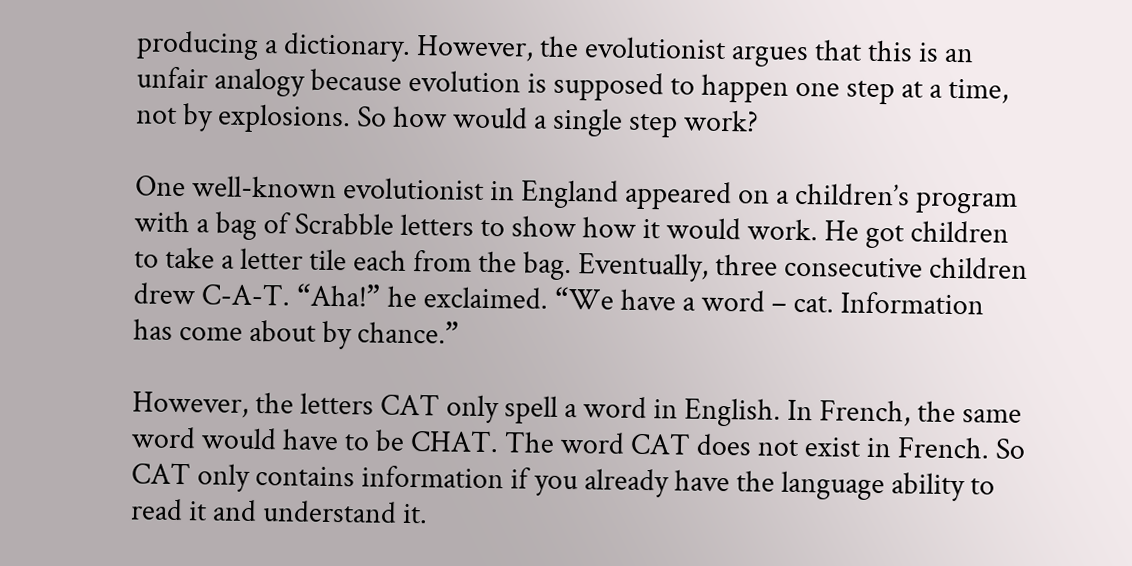producing a dictionary. However, the evolutionist argues that this is an unfair analogy because evolution is supposed to happen one step at a time, not by explosions. So how would a single step work?

One well-known evolutionist in England appeared on a children’s program with a bag of Scrabble letters to show how it would work. He got children to take a letter tile each from the bag. Eventually, three consecutive children drew C-A-T. “Aha!” he exclaimed. “We have a word – cat. Information has come about by chance.”

However, the letters CAT only spell a word in English. In French, the same word would have to be CHAT. The word CAT does not exist in French. So CAT only contains information if you already have the language ability to read it and understand it.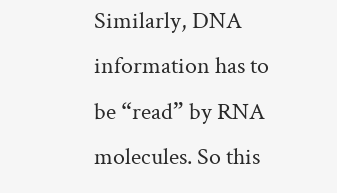Similarly, DNA information has to be “read” by RNA molecules. So this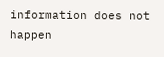information does not happen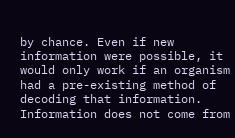by chance. Even if new information were possible, it would only work if an organism had a pre-existing method of decoding that information. Information does not come from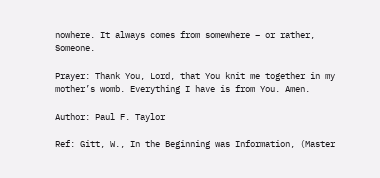nowhere. It always comes from somewhere – or rather, Someone.

Prayer: Thank You, Lord, that You knit me together in my mother’s womb. Everything I have is from You. Amen.

Author: Paul F. Taylor

Ref: Gitt, W., In the Beginning was Information, (Master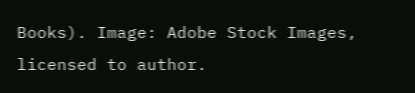Books). Image: Adobe Stock Images, licensed to author.